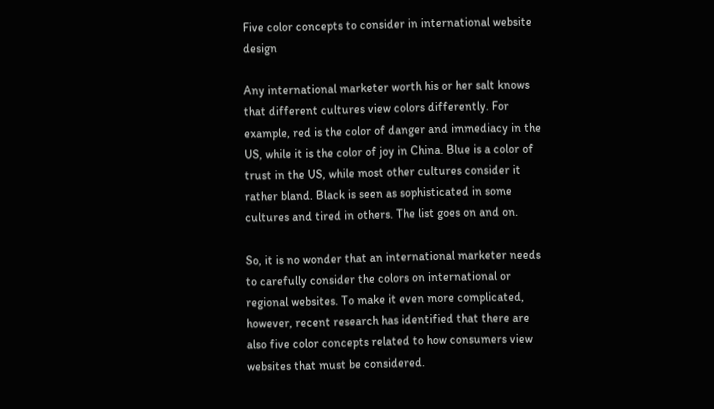Five color concepts to consider in international website design

Any international marketer worth his or her salt knows that different cultures view colors differently. For example, red is the color of danger and immediacy in the US, while it is the color of joy in China. Blue is a color of trust in the US, while most other cultures consider it rather bland. Black is seen as sophisticated in some cultures and tired in others. The list goes on and on.

So, it is no wonder that an international marketer needs to carefully consider the colors on international or regional websites. To make it even more complicated, however, recent research has identified that there are also five color concepts related to how consumers view websites that must be considered.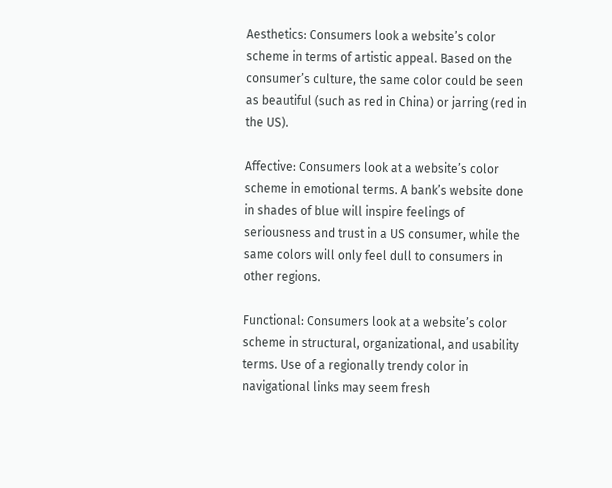Aesthetics: Consumers look a website’s color scheme in terms of artistic appeal. Based on the consumer’s culture, the same color could be seen as beautiful (such as red in China) or jarring (red in the US).

Affective: Consumers look at a website’s color scheme in emotional terms. A bank’s website done in shades of blue will inspire feelings of seriousness and trust in a US consumer, while the same colors will only feel dull to consumers in other regions.

Functional: Consumers look at a website’s color scheme in structural, organizational, and usability terms. Use of a regionally trendy color in navigational links may seem fresh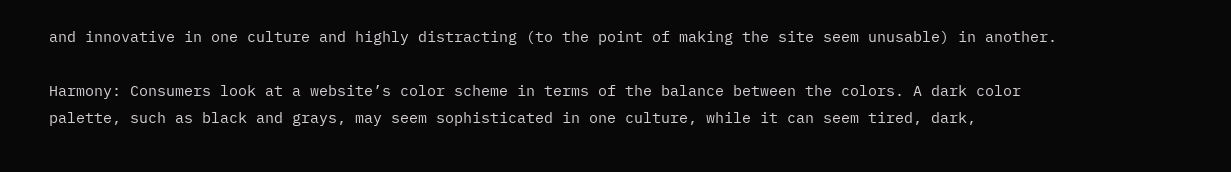and innovative in one culture and highly distracting (to the point of making the site seem unusable) in another.

Harmony: Consumers look at a website’s color scheme in terms of the balance between the colors. A dark color palette, such as black and grays, may seem sophisticated in one culture, while it can seem tired, dark,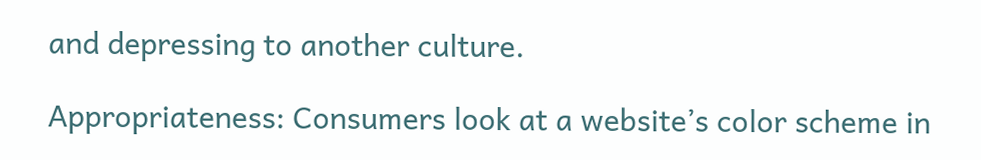and depressing to another culture.

Appropriateness: Consumers look at a website’s color scheme in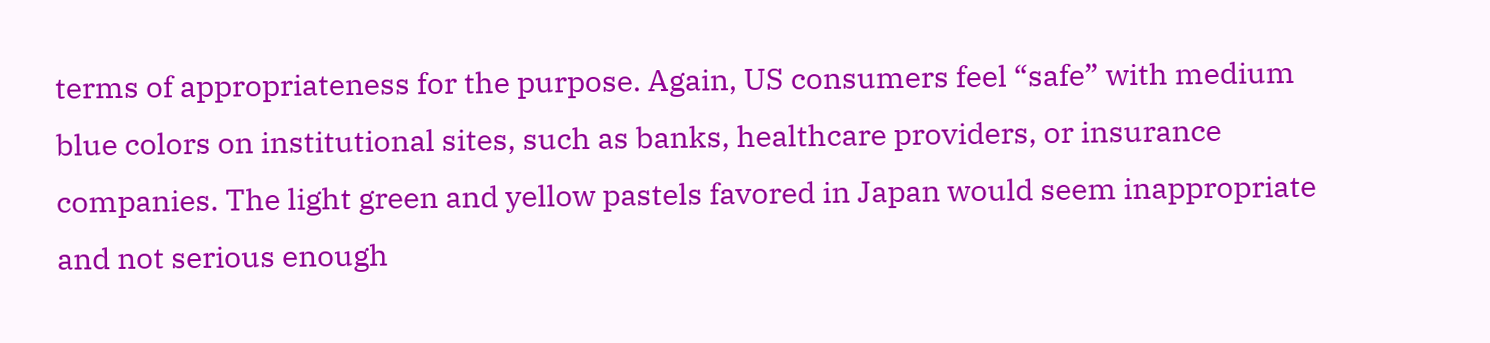terms of appropriateness for the purpose. Again, US consumers feel “safe” with medium blue colors on institutional sites, such as banks, healthcare providers, or insurance companies. The light green and yellow pastels favored in Japan would seem inappropriate and not serious enough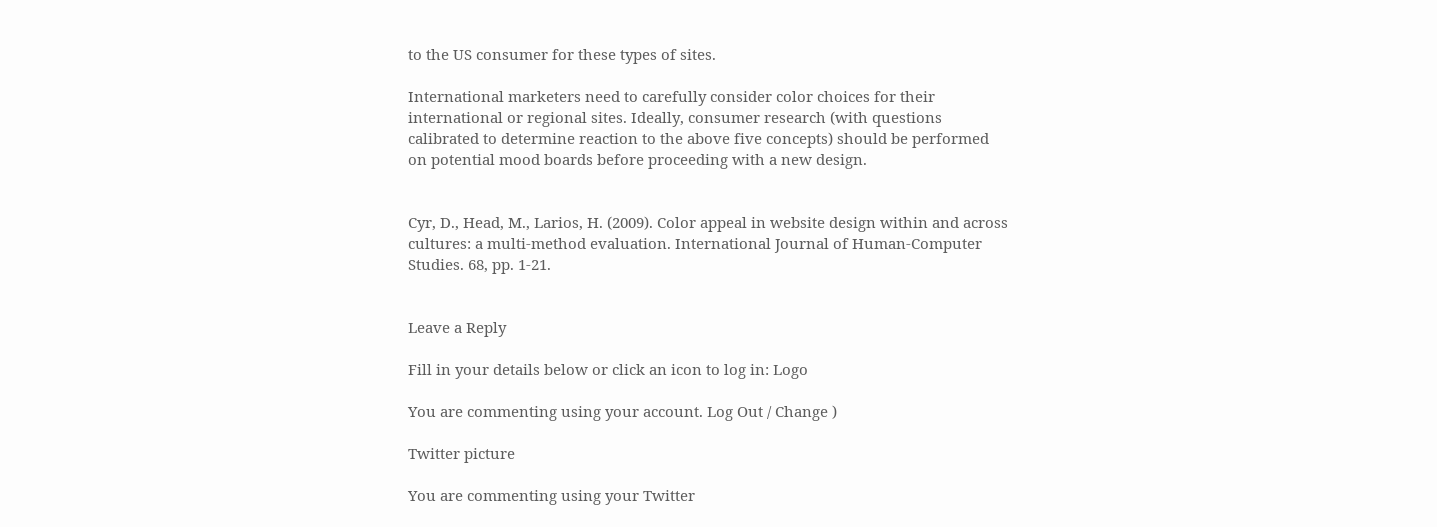to the US consumer for these types of sites.

International marketers need to carefully consider color choices for their international or regional sites. Ideally, consumer research (with questions calibrated to determine reaction to the above five concepts) should be performed on potential mood boards before proceeding with a new design.


Cyr, D., Head, M., Larios, H. (2009). Color appeal in website design within and across cultures: a multi-method evaluation. International Journal of Human-Computer Studies. 68, pp. 1-21.


Leave a Reply

Fill in your details below or click an icon to log in: Logo

You are commenting using your account. Log Out / Change )

Twitter picture

You are commenting using your Twitter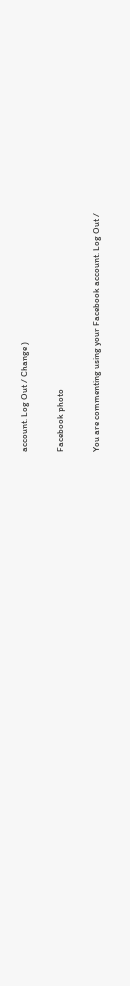account. Log Out / Change )

Facebook photo

You are commenting using your Facebook account. Log Out /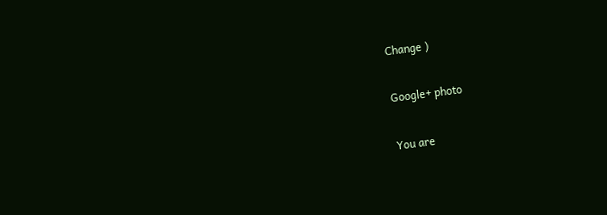Change )

Google+ photo

You are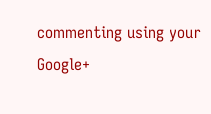commenting using your Google+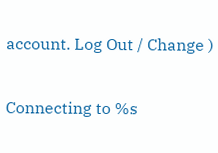account. Log Out / Change )

Connecting to %s